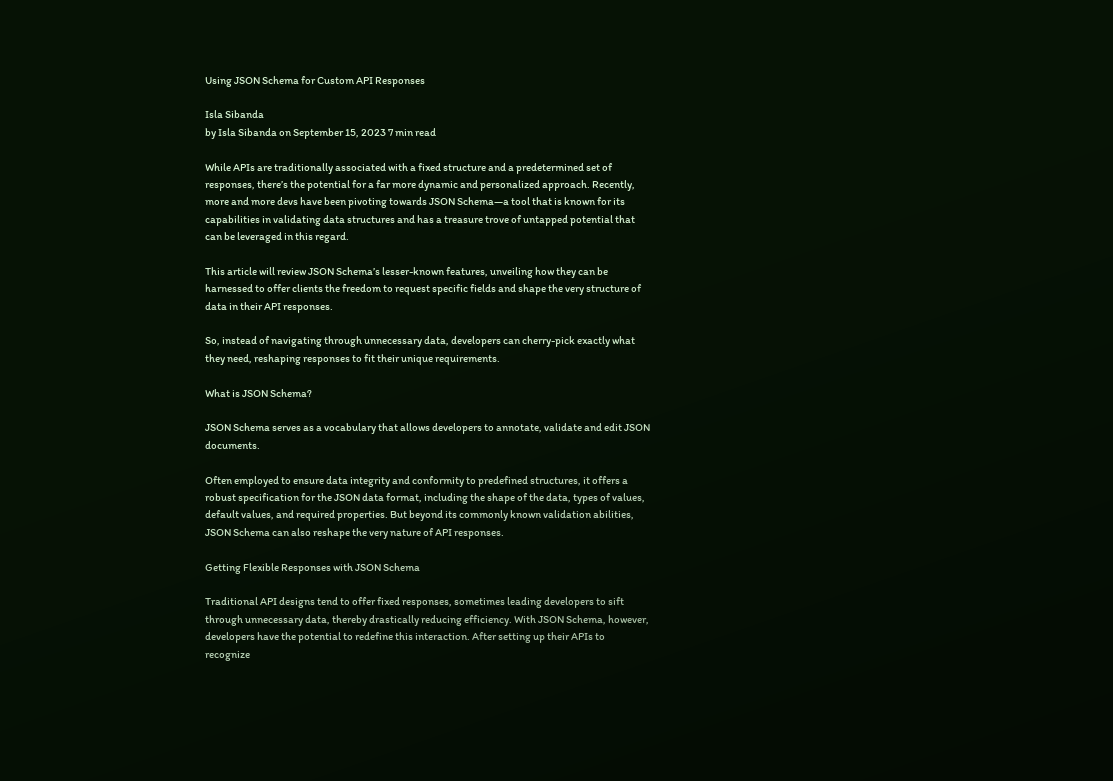Using JSON Schema for Custom API Responses

Isla Sibanda
by Isla Sibanda on September 15, 2023 7 min read

While APIs are traditionally associated with a fixed structure and a predetermined set of responses, there’s the potential for a far more dynamic and personalized approach. Recently, more and more devs have been pivoting towards JSON Schema—a tool that is known for its capabilities in validating data structures and has a treasure trove of untapped potential that can be leveraged in this regard.

This article will review JSON Schema’s lesser-known features, unveiling how they can be harnessed to offer clients the freedom to request specific fields and shape the very structure of data in their API responses.

So, instead of navigating through unnecessary data, developers can cherry-pick exactly what they need, reshaping responses to fit their unique requirements.

What is JSON Schema?

JSON Schema serves as a vocabulary that allows developers to annotate, validate and edit JSON documents.

Often employed to ensure data integrity and conformity to predefined structures, it offers a robust specification for the JSON data format, including the shape of the data, types of values, default values, and required properties. But beyond its commonly known validation abilities, JSON Schema can also reshape the very nature of API responses.

Getting Flexible Responses with JSON Schema

Traditional API designs tend to offer fixed responses, sometimes leading developers to sift through unnecessary data, thereby drastically reducing efficiency. With JSON Schema, however, developers have the potential to redefine this interaction. After setting up their APIs to recognize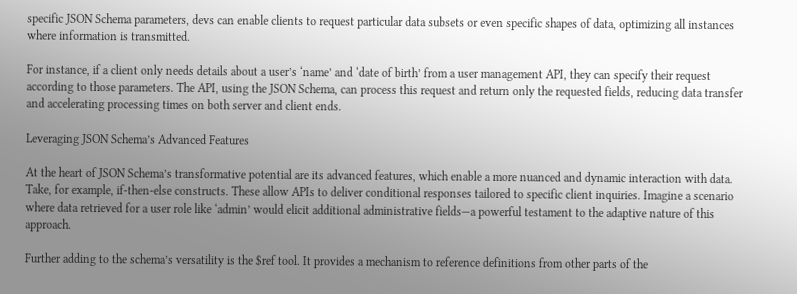specific JSON Schema parameters, devs can enable clients to request particular data subsets or even specific shapes of data, optimizing all instances where information is transmitted.

For instance, if a client only needs details about a user’s ‘name’ and ‘date of birth’ from a user management API, they can specify their request according to those parameters. The API, using the JSON Schema, can process this request and return only the requested fields, reducing data transfer and accelerating processing times on both server and client ends.

Leveraging JSON Schema’s Advanced Features

At the heart of JSON Schema’s transformative potential are its advanced features, which enable a more nuanced and dynamic interaction with data. Take, for example, if-then-else constructs. These allow APIs to deliver conditional responses tailored to specific client inquiries. Imagine a scenario where data retrieved for a user role like ‘admin’ would elicit additional administrative fields—a powerful testament to the adaptive nature of this approach.

Further adding to the schema’s versatility is the $ref tool. It provides a mechanism to reference definitions from other parts of the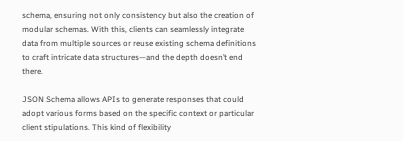schema, ensuring not only consistency but also the creation of modular schemas. With this, clients can seamlessly integrate data from multiple sources or reuse existing schema definitions to craft intricate data structures—and the depth doesn’t end there.

JSON Schema allows APIs to generate responses that could adopt various forms based on the specific context or particular client stipulations. This kind of flexibility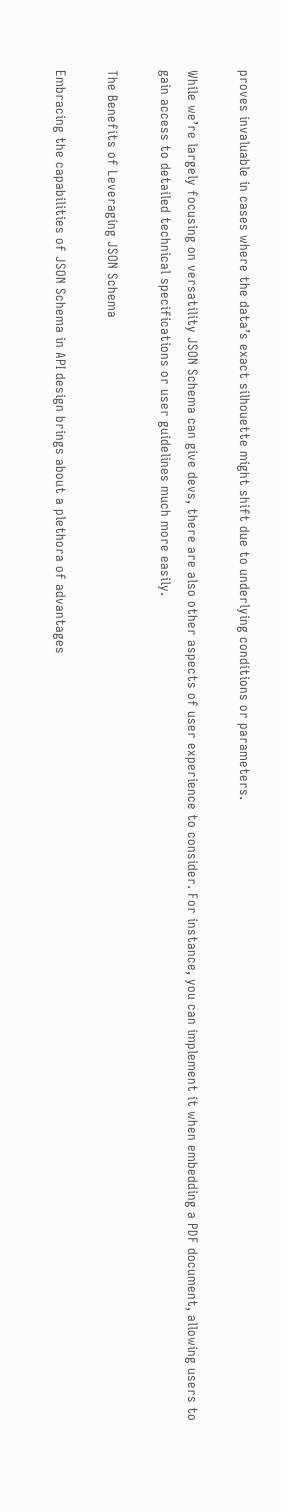proves invaluable in cases where the data’s exact silhouette might shift due to underlying conditions or parameters.

While we’re largely focusing on versatility JSON Schema can give devs, there are also other aspects of user experience to consider. For instance, you can implement it when embedding a PDF document, allowing users to gain access to detailed technical specifications or user guidelines much more easily.

The Benefits of Leveraging JSON Schema

Embracing the capabilities of JSON Schema in API design brings about a plethora of advantages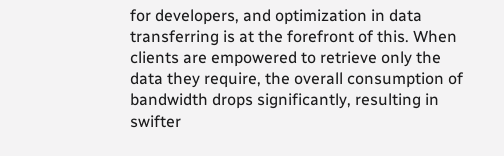for developers, and optimization in data transferring is at the forefront of this. When clients are empowered to retrieve only the data they require, the overall consumption of bandwidth drops significantly, resulting in swifter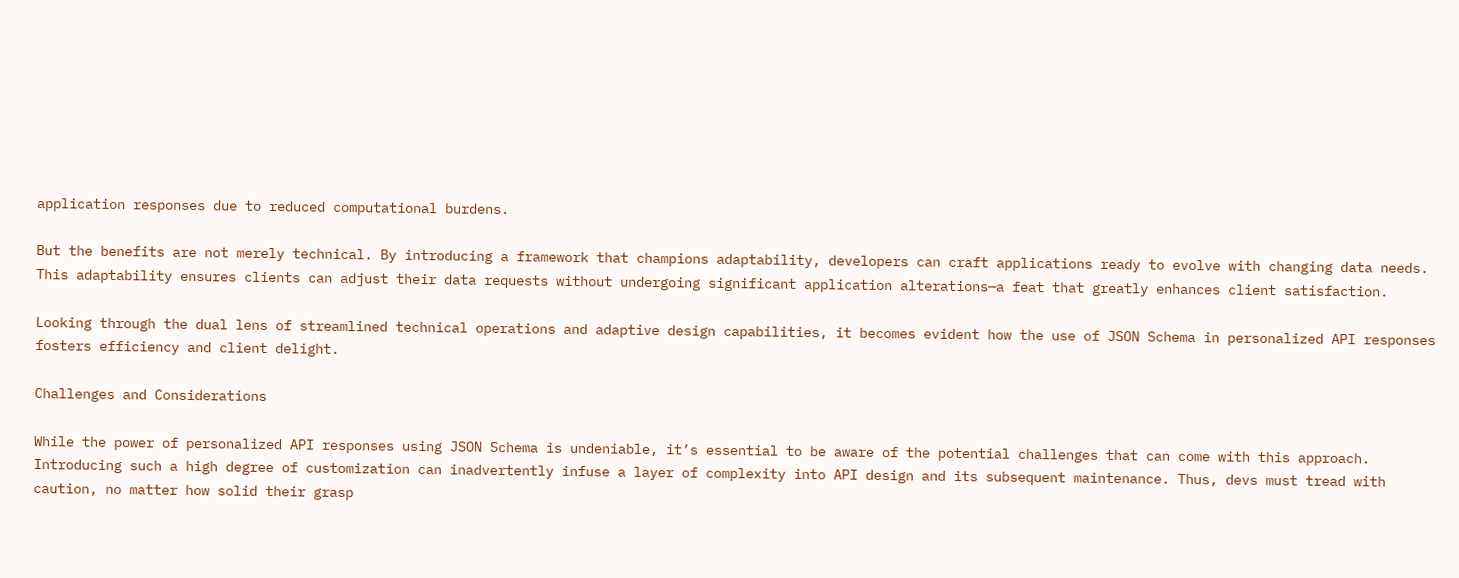application responses due to reduced computational burdens.

But the benefits are not merely technical. By introducing a framework that champions adaptability, developers can craft applications ready to evolve with changing data needs. This adaptability ensures clients can adjust their data requests without undergoing significant application alterations—a feat that greatly enhances client satisfaction.

Looking through the dual lens of streamlined technical operations and adaptive design capabilities, it becomes evident how the use of JSON Schema in personalized API responses fosters efficiency and client delight.

Challenges and Considerations

While the power of personalized API responses using JSON Schema is undeniable, it’s essential to be aware of the potential challenges that can come with this approach. Introducing such a high degree of customization can inadvertently infuse a layer of complexity into API design and its subsequent maintenance. Thus, devs must tread with caution, no matter how solid their grasp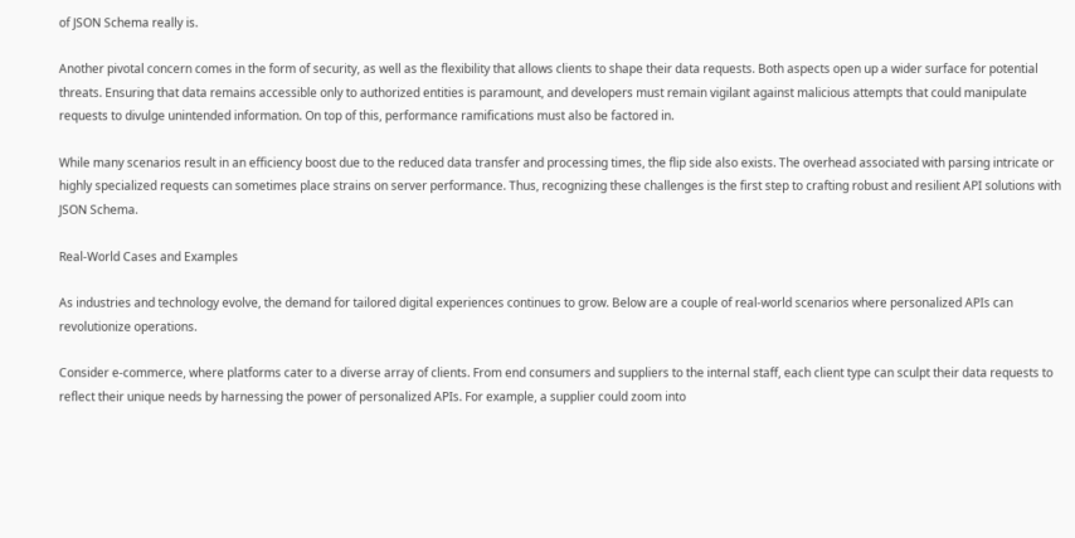of JSON Schema really is.

Another pivotal concern comes in the form of security, as well as the flexibility that allows clients to shape their data requests. Both aspects open up a wider surface for potential threats. Ensuring that data remains accessible only to authorized entities is paramount, and developers must remain vigilant against malicious attempts that could manipulate requests to divulge unintended information. On top of this, performance ramifications must also be factored in.

While many scenarios result in an efficiency boost due to the reduced data transfer and processing times, the flip side also exists. The overhead associated with parsing intricate or highly specialized requests can sometimes place strains on server performance. Thus, recognizing these challenges is the first step to crafting robust and resilient API solutions with JSON Schema.

Real-World Cases and Examples

As industries and technology evolve, the demand for tailored digital experiences continues to grow. Below are a couple of real-world scenarios where personalized APIs can revolutionize operations.

Consider e-commerce, where platforms cater to a diverse array of clients. From end consumers and suppliers to the internal staff, each client type can sculpt their data requests to reflect their unique needs by harnessing the power of personalized APIs. For example, a supplier could zoom into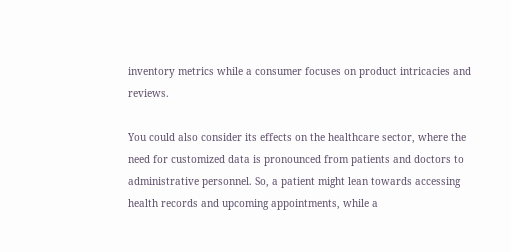inventory metrics while a consumer focuses on product intricacies and reviews.

You could also consider its effects on the healthcare sector, where the need for customized data is pronounced from patients and doctors to administrative personnel. So, a patient might lean towards accessing health records and upcoming appointments, while a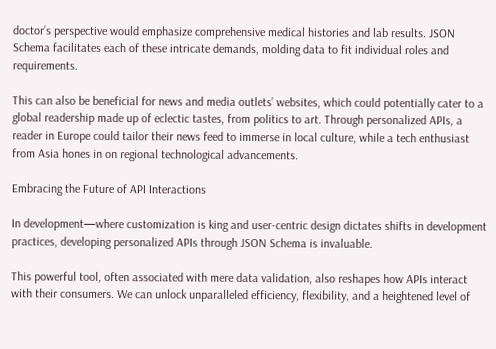doctor’s perspective would emphasize comprehensive medical histories and lab results. JSON Schema facilitates each of these intricate demands, molding data to fit individual roles and requirements.

This can also be beneficial for news and media outlets’ websites, which could potentially cater to a global readership made up of eclectic tastes, from politics to art. Through personalized APIs, a reader in Europe could tailor their news feed to immerse in local culture, while a tech enthusiast from Asia hones in on regional technological advancements.

Embracing the Future of API Interactions

In development—where customization is king and user-centric design dictates shifts in development practices, developing personalized APIs through JSON Schema is invaluable.

This powerful tool, often associated with mere data validation, also reshapes how APIs interact with their consumers. We can unlock unparalleled efficiency, flexibility, and a heightened level of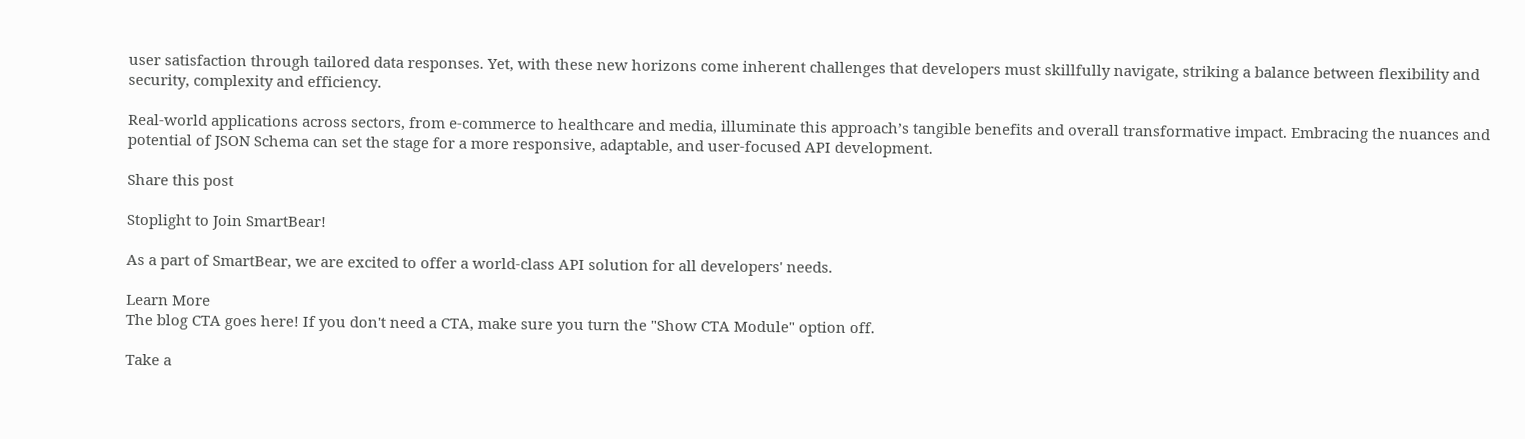user satisfaction through tailored data responses. Yet, with these new horizons come inherent challenges that developers must skillfully navigate, striking a balance between flexibility and security, complexity and efficiency.

Real-world applications across sectors, from e-commerce to healthcare and media, illuminate this approach’s tangible benefits and overall transformative impact. Embracing the nuances and potential of JSON Schema can set the stage for a more responsive, adaptable, and user-focused API development.

Share this post

Stoplight to Join SmartBear!

As a part of SmartBear, we are excited to offer a world-class API solution for all developers' needs.

Learn More
The blog CTA goes here! If you don't need a CTA, make sure you turn the "Show CTA Module" option off.

Take a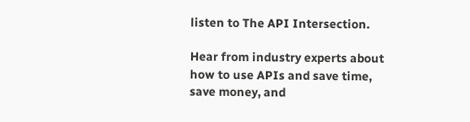listen to The API Intersection.

Hear from industry experts about how to use APIs and save time, save money, and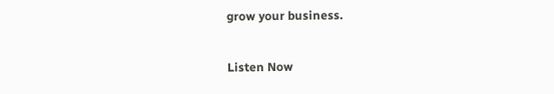grow your business.

Listen Now